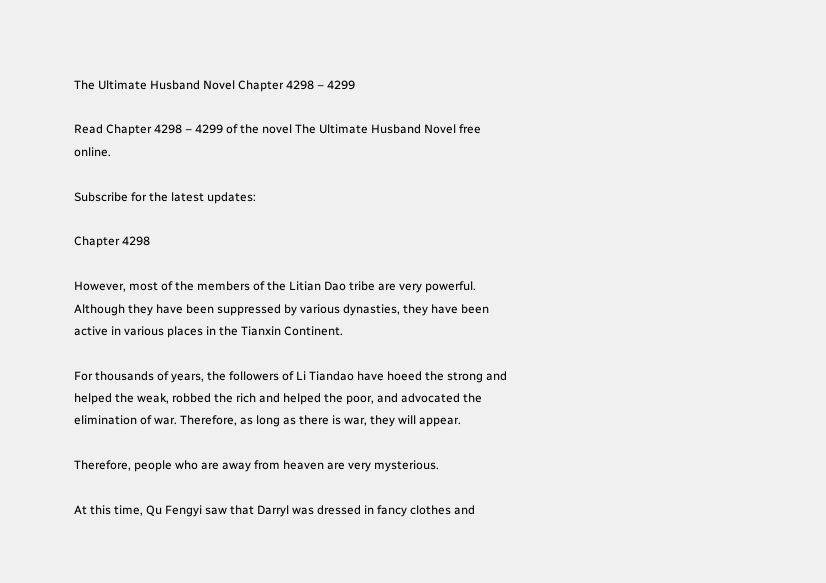The Ultimate Husband Novel Chapter 4298 – 4299

Read Chapter 4298 – 4299 of the novel The Ultimate Husband Novel free online.

Subscribe for the latest updates:

Chapter 4298

However, most of the members of the Litian Dao tribe are very powerful. Although they have been suppressed by various dynasties, they have been active in various places in the Tianxin Continent.

For thousands of years, the followers of Li Tiandao have hoeed the strong and helped the weak, robbed the rich and helped the poor, and advocated the elimination of war. Therefore, as long as there is war, they will appear.

Therefore, people who are away from heaven are very mysterious.

At this time, Qu Fengyi saw that Darryl was dressed in fancy clothes and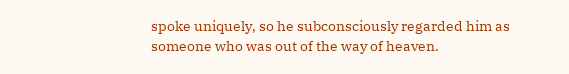spoke uniquely, so he subconsciously regarded him as someone who was out of the way of heaven.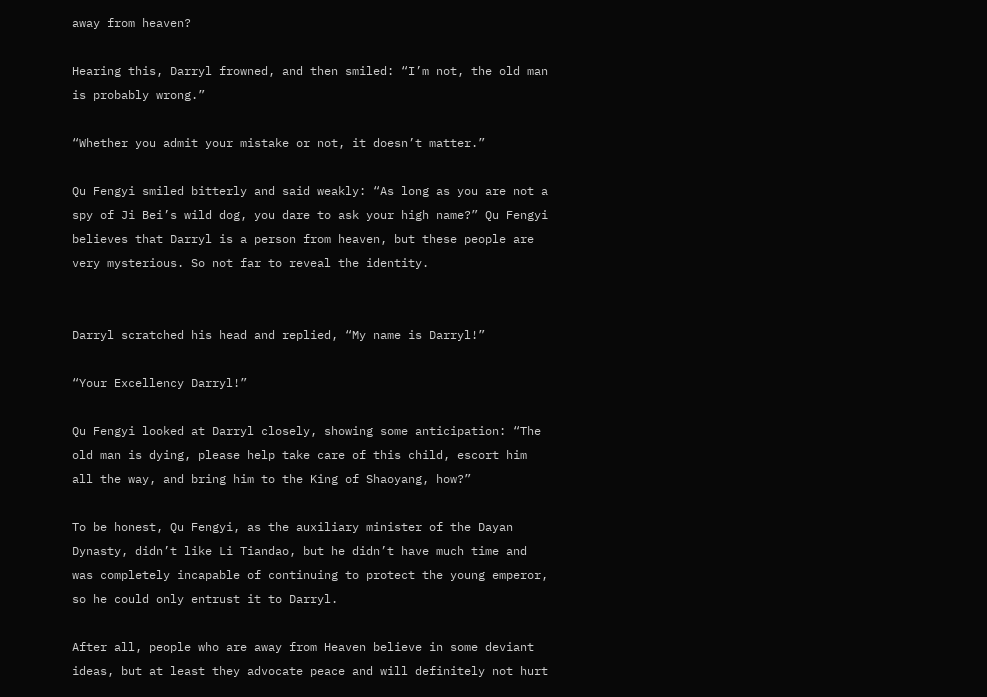away from heaven?

Hearing this, Darryl frowned, and then smiled: “I’m not, the old man is probably wrong.”

“Whether you admit your mistake or not, it doesn’t matter.”

Qu Fengyi smiled bitterly and said weakly: “As long as you are not a spy of Ji Bei’s wild dog, you dare to ask your high name?” Qu Fengyi believes that Darryl is a person from heaven, but these people are very mysterious. So not far to reveal the identity.


Darryl scratched his head and replied, “My name is Darryl!”

“Your Excellency Darryl!”

Qu Fengyi looked at Darryl closely, showing some anticipation: “The old man is dying, please help take care of this child, escort him all the way, and bring him to the King of Shaoyang, how?”

To be honest, Qu Fengyi, as the auxiliary minister of the Dayan Dynasty, didn’t like Li Tiandao, but he didn’t have much time and was completely incapable of continuing to protect the young emperor, so he could only entrust it to Darryl.

After all, people who are away from Heaven believe in some deviant ideas, but at least they advocate peace and will definitely not hurt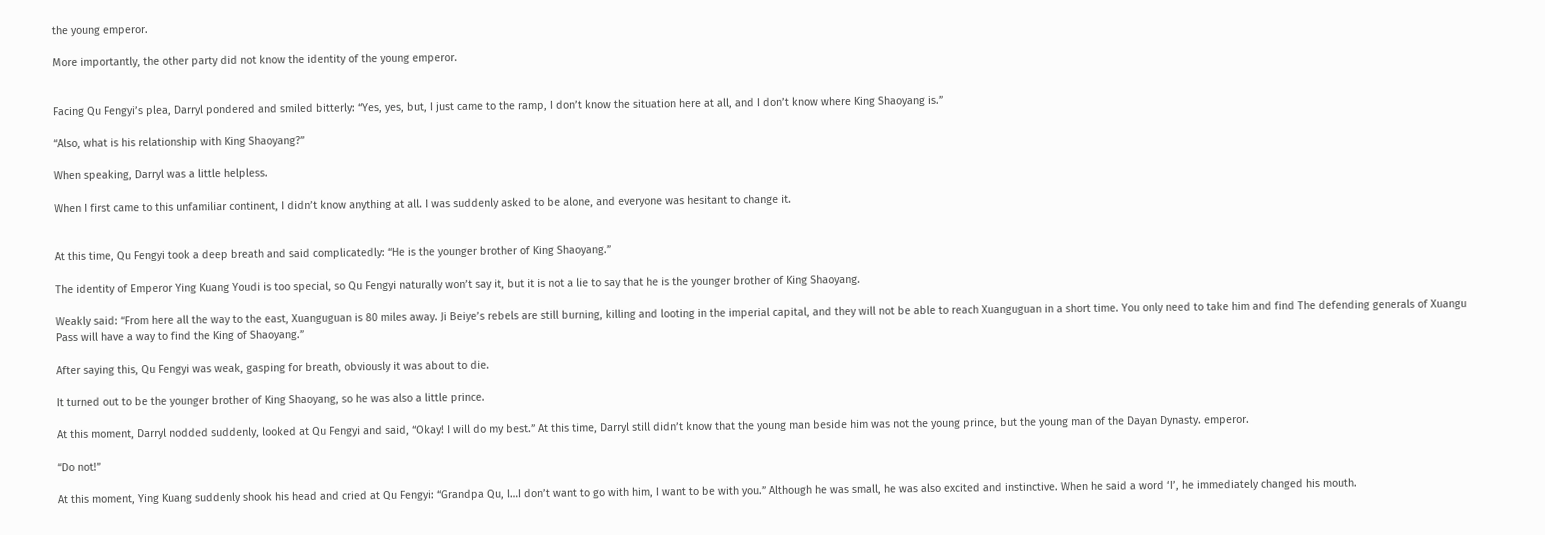the young emperor.

More importantly, the other party did not know the identity of the young emperor.


Facing Qu Fengyi’s plea, Darryl pondered and smiled bitterly: “Yes, yes, but, I just came to the ramp, I don’t know the situation here at all, and I don’t know where King Shaoyang is.”

“Also, what is his relationship with King Shaoyang?”

When speaking, Darryl was a little helpless.

When I first came to this unfamiliar continent, I didn’t know anything at all. I was suddenly asked to be alone, and everyone was hesitant to change it.


At this time, Qu Fengyi took a deep breath and said complicatedly: “He is the younger brother of King Shaoyang.”

The identity of Emperor Ying Kuang Youdi is too special, so Qu Fengyi naturally won’t say it, but it is not a lie to say that he is the younger brother of King Shaoyang.

Weakly said: “From here all the way to the east, Xuanguguan is 80 miles away. Ji Beiye’s rebels are still burning, killing and looting in the imperial capital, and they will not be able to reach Xuanguguan in a short time. You only need to take him and find The defending generals of Xuangu Pass will have a way to find the King of Shaoyang.”

After saying this, Qu Fengyi was weak, gasping for breath, obviously it was about to die.

It turned out to be the younger brother of King Shaoyang, so he was also a little prince.

At this moment, Darryl nodded suddenly, looked at Qu Fengyi and said, “Okay! I will do my best.” At this time, Darryl still didn’t know that the young man beside him was not the young prince, but the young man of the Dayan Dynasty. emperor.

“Do not!”

At this moment, Ying Kuang suddenly shook his head and cried at Qu Fengyi: “Grandpa Qu, I…I don’t want to go with him, I want to be with you.” Although he was small, he was also excited and instinctive. When he said a word ‘I’, he immediately changed his mouth.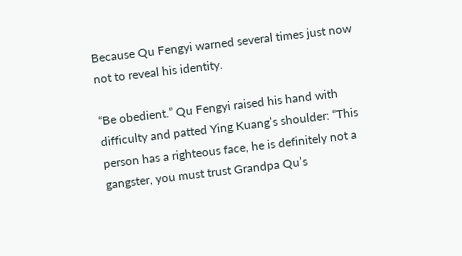Because Qu Fengyi warned several times just now not to reveal his identity.

“Be obedient.” Qu Fengyi raised his hand with difficulty and patted Ying Kuang’s shoulder: “This person has a righteous face, he is definitely not a gangster, you must trust Grandpa Qu’s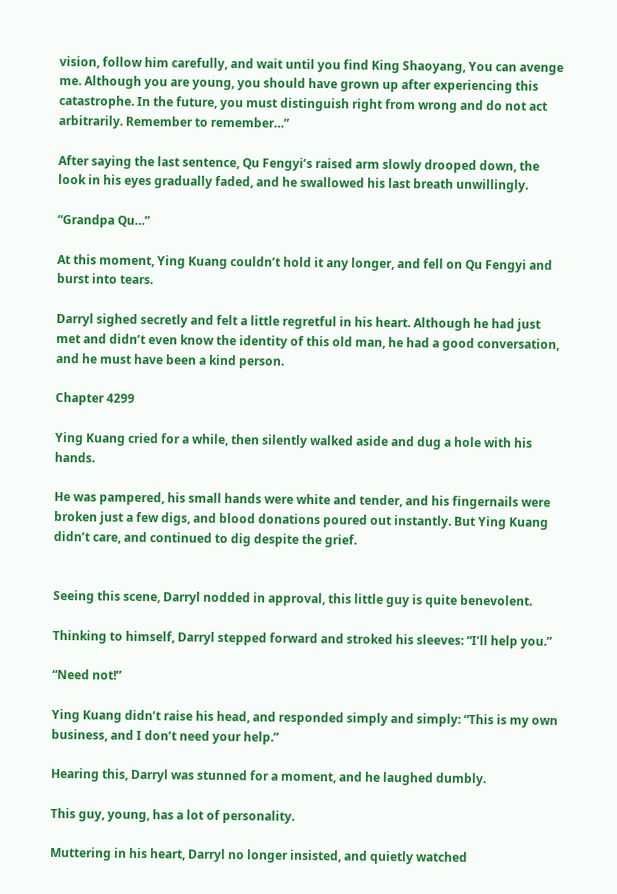vision, follow him carefully, and wait until you find King Shaoyang, You can avenge me. Although you are young, you should have grown up after experiencing this catastrophe. In the future, you must distinguish right from wrong and do not act arbitrarily. Remember to remember…”

After saying the last sentence, Qu Fengyi’s raised arm slowly drooped down, the look in his eyes gradually faded, and he swallowed his last breath unwillingly.

“Grandpa Qu…”

At this moment, Ying Kuang couldn’t hold it any longer, and fell on Qu Fengyi and burst into tears.

Darryl sighed secretly and felt a little regretful in his heart. Although he had just met and didn’t even know the identity of this old man, he had a good conversation, and he must have been a kind person.

Chapter 4299

Ying Kuang cried for a while, then silently walked aside and dug a hole with his hands.

He was pampered, his small hands were white and tender, and his fingernails were broken just a few digs, and blood donations poured out instantly. But Ying Kuang didn’t care, and continued to dig despite the grief.


Seeing this scene, Darryl nodded in approval, this little guy is quite benevolent.

Thinking to himself, Darryl stepped forward and stroked his sleeves: “I’ll help you.”

“Need not!”

Ying Kuang didn’t raise his head, and responded simply and simply: “This is my own business, and I don’t need your help.”

Hearing this, Darryl was stunned for a moment, and he laughed dumbly.

This guy, young, has a lot of personality.

Muttering in his heart, Darryl no longer insisted, and quietly watched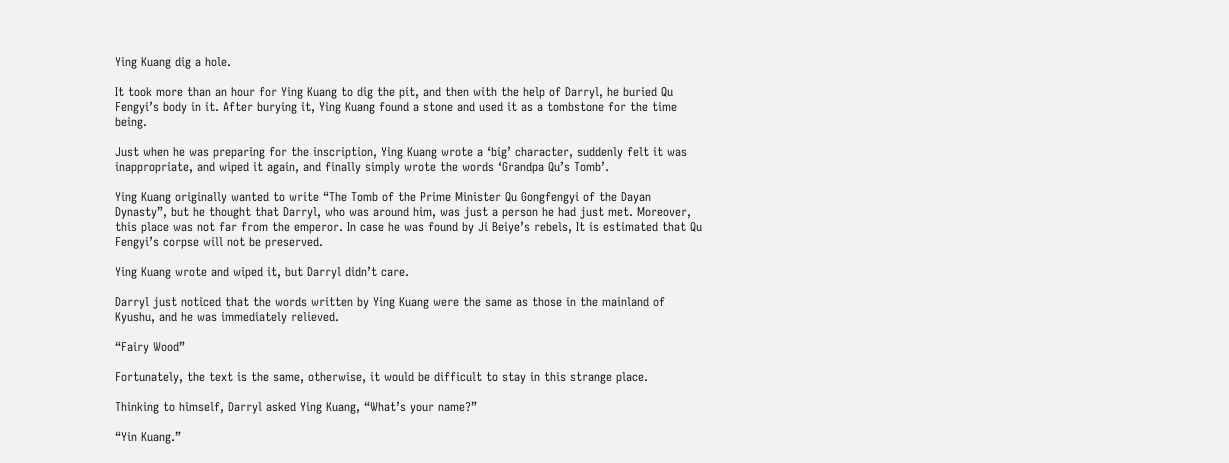Ying Kuang dig a hole.

It took more than an hour for Ying Kuang to dig the pit, and then with the help of Darryl, he buried Qu Fengyi’s body in it. After burying it, Ying Kuang found a stone and used it as a tombstone for the time being.

Just when he was preparing for the inscription, Ying Kuang wrote a ‘big’ character, suddenly felt it was inappropriate, and wiped it again, and finally simply wrote the words ‘Grandpa Qu’s Tomb’.

Ying Kuang originally wanted to write “The Tomb of the Prime Minister Qu Gongfengyi of the Dayan Dynasty”, but he thought that Darryl, who was around him, was just a person he had just met. Moreover, this place was not far from the emperor. In case he was found by Ji Beiye’s rebels, It is estimated that Qu Fengyi’s corpse will not be preserved.

Ying Kuang wrote and wiped it, but Darryl didn’t care.

Darryl just noticed that the words written by Ying Kuang were the same as those in the mainland of Kyushu, and he was immediately relieved.

“Fairy Wood”

Fortunately, the text is the same, otherwise, it would be difficult to stay in this strange place.

Thinking to himself, Darryl asked Ying Kuang, “What’s your name?”

“Yin Kuang.”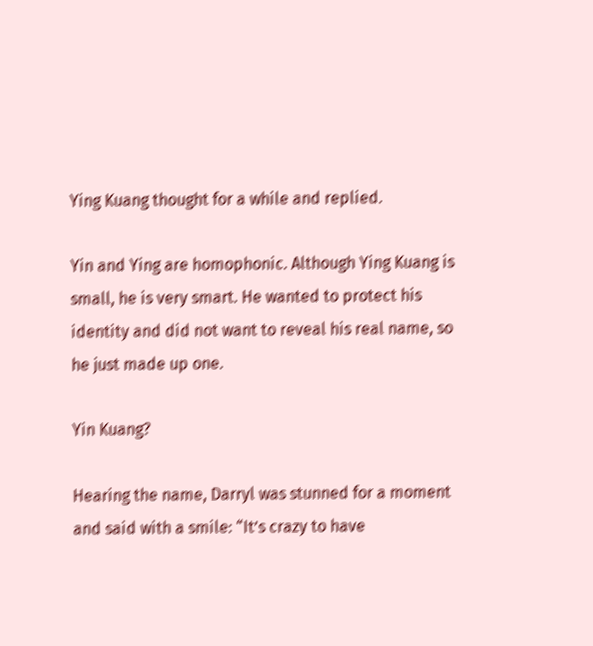Ying Kuang thought for a while and replied.

Yin and Ying are homophonic. Although Ying Kuang is small, he is very smart. He wanted to protect his identity and did not want to reveal his real name, so he just made up one.

Yin Kuang?

Hearing the name, Darryl was stunned for a moment and said with a smile: “It’s crazy to have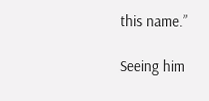this name.”

Seeing him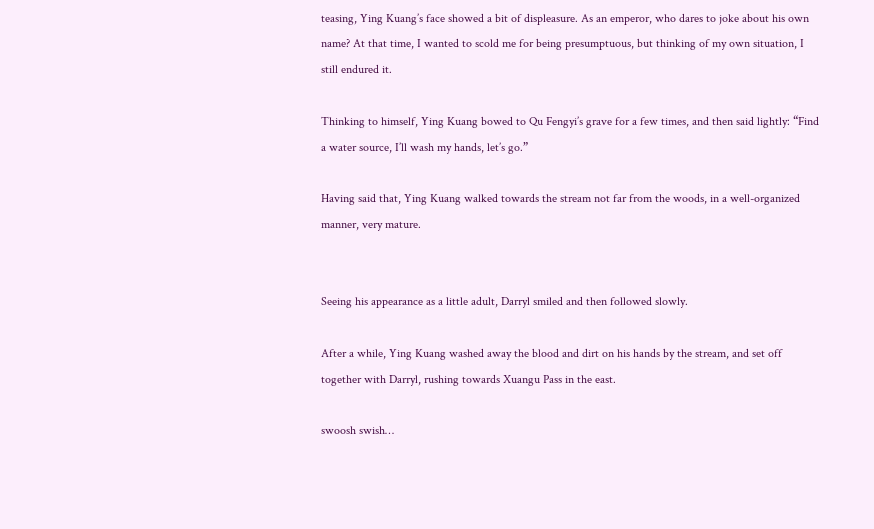teasing, Ying Kuang’s face showed a bit of displeasure. As an emperor, who dares to joke about his own name? At that time, I wanted to scold me for being presumptuous, but thinking of my own situation, I still endured it.

Thinking to himself, Ying Kuang bowed to Qu Fengyi’s grave for a few times, and then said lightly: “Find a water source, I’ll wash my hands, let’s go.”

Having said that, Ying Kuang walked towards the stream not far from the woods, in a well-organized manner, very mature.


Seeing his appearance as a little adult, Darryl smiled and then followed slowly.

After a while, Ying Kuang washed away the blood and dirt on his hands by the stream, and set off together with Darryl, rushing towards Xuangu Pass in the east.

swoosh swish…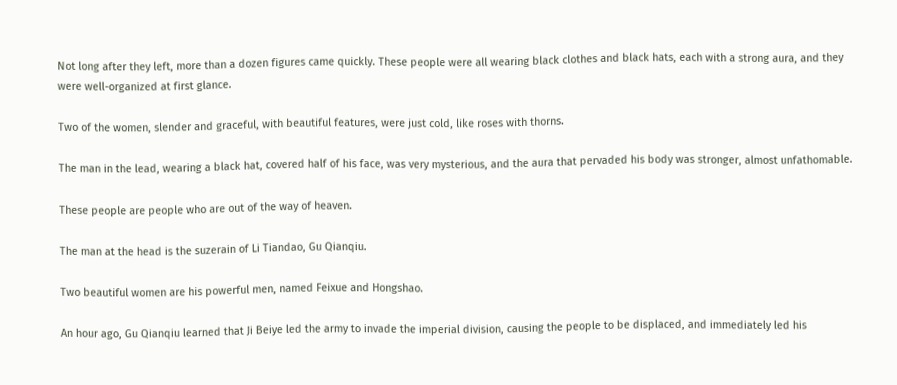Not long after they left, more than a dozen figures came quickly. These people were all wearing black clothes and black hats, each with a strong aura, and they were well-organized at first glance.

Two of the women, slender and graceful, with beautiful features, were just cold, like roses with thorns.

The man in the lead, wearing a black hat, covered half of his face, was very mysterious, and the aura that pervaded his body was stronger, almost unfathomable.

These people are people who are out of the way of heaven.

The man at the head is the suzerain of Li Tiandao, Gu Qianqiu.

Two beautiful women are his powerful men, named Feixue and Hongshao.

An hour ago, Gu Qianqiu learned that Ji Beiye led the army to invade the imperial division, causing the people to be displaced, and immediately led his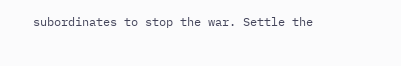subordinates to stop the war. Settle the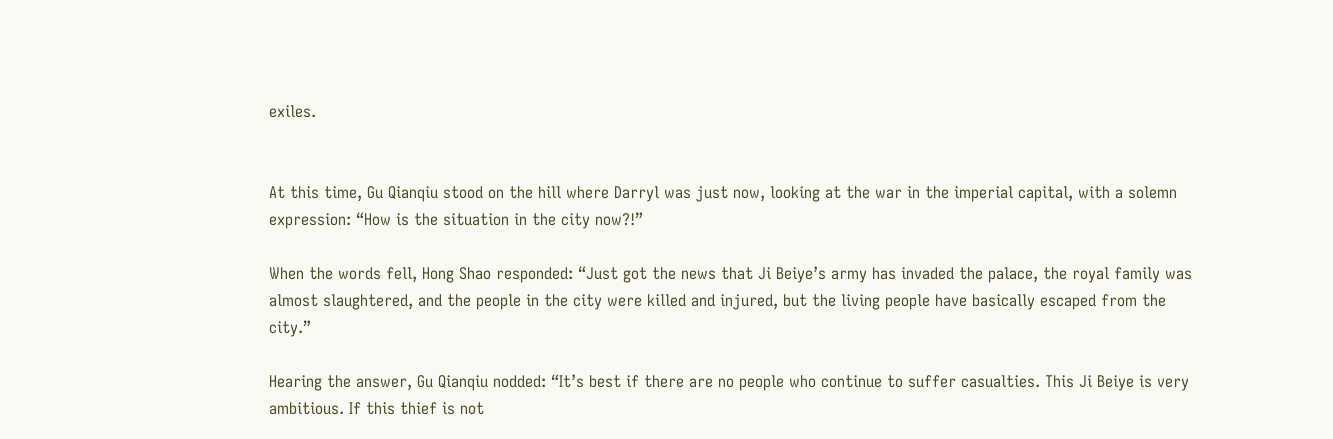exiles.


At this time, Gu Qianqiu stood on the hill where Darryl was just now, looking at the war in the imperial capital, with a solemn expression: “How is the situation in the city now?!”

When the words fell, Hong Shao responded: “Just got the news that Ji Beiye’s army has invaded the palace, the royal family was almost slaughtered, and the people in the city were killed and injured, but the living people have basically escaped from the city.”

Hearing the answer, Gu Qianqiu nodded: “It’s best if there are no people who continue to suffer casualties. This Ji Beiye is very ambitious. If this thief is not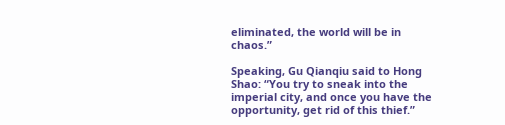eliminated, the world will be in chaos.”

Speaking, Gu Qianqiu said to Hong Shao: “You try to sneak into the imperial city, and once you have the opportunity, get rid of this thief.”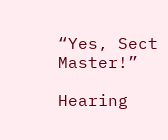“Yes, Sect Master!”

Hearing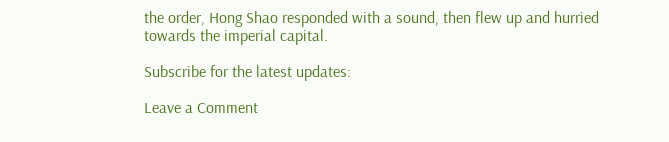the order, Hong Shao responded with a sound, then flew up and hurried towards the imperial capital.

Subscribe for the latest updates:

Leave a Comment